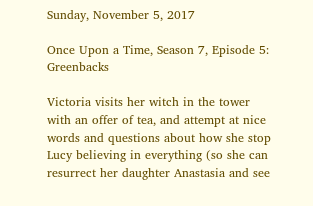Sunday, November 5, 2017

Once Upon a Time, Season 7, Episode 5: Greenbacks

Victoria visits her witch in the tower with an offer of tea, and attempt at nice words and questions about how she stop Lucy believing in everything (so she can resurrect her daughter Anastasia and see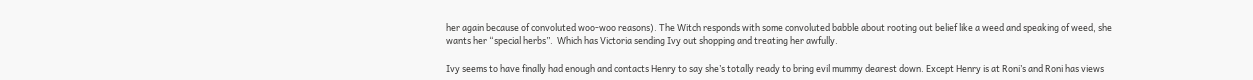her again because of convoluted woo-woo reasons). The Witch responds with some convoluted babble about rooting out belief like a weed and speaking of weed, she wants her “special herbs”.  Which has Victoria sending Ivy out shopping and treating her awfully.

Ivy seems to have finally had enough and contacts Henry to say she’s totally ready to bring evil mummy dearest down. Except Henry is at Roni’s and Roni has views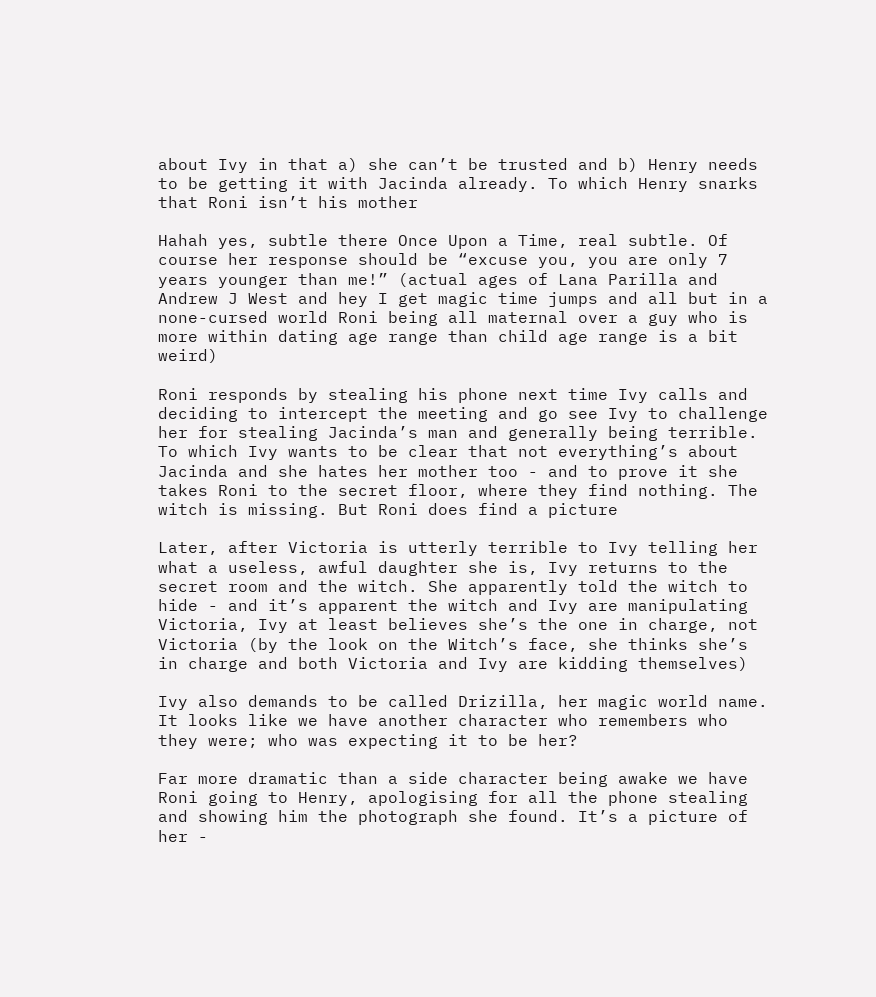about Ivy in that a) she can’t be trusted and b) Henry needs to be getting it with Jacinda already. To which Henry snarks that Roni isn’t his mother

Hahah yes, subtle there Once Upon a Time, real subtle. Of course her response should be “excuse you, you are only 7 years younger than me!” (actual ages of Lana Parilla and Andrew J West and hey I get magic time jumps and all but in a none-cursed world Roni being all maternal over a guy who is more within dating age range than child age range is a bit weird)

Roni responds by stealing his phone next time Ivy calls and deciding to intercept the meeting and go see Ivy to challenge her for stealing Jacinda’s man and generally being terrible. To which Ivy wants to be clear that not everything’s about Jacinda and she hates her mother too - and to prove it she takes Roni to the secret floor, where they find nothing. The witch is missing. But Roni does find a picture

Later, after Victoria is utterly terrible to Ivy telling her what a useless, awful daughter she is, Ivy returns to the secret room and the witch. She apparently told the witch to hide - and it’s apparent the witch and Ivy are manipulating Victoria, Ivy at least believes she’s the one in charge, not Victoria (by the look on the Witch’s face, she thinks she’s in charge and both Victoria and Ivy are kidding themselves)

Ivy also demands to be called Drizilla, her magic world name. It looks like we have another character who remembers who they were; who was expecting it to be her?

Far more dramatic than a side character being awake we have Roni going to Henry, apologising for all the phone stealing and showing him the photograph she found. It’s a picture of her -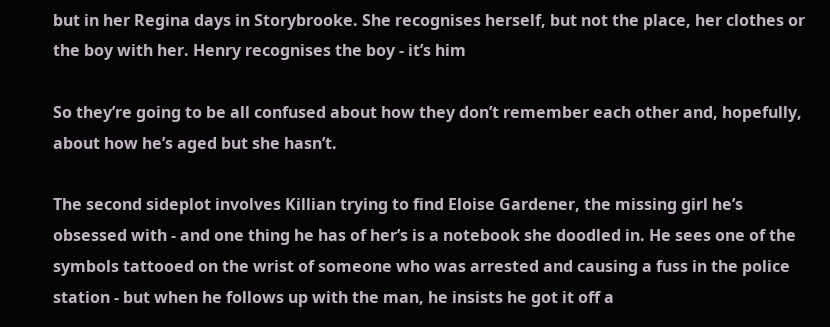but in her Regina days in Storybrooke. She recognises herself, but not the place, her clothes or the boy with her. Henry recognises the boy - it’s him

So they’re going to be all confused about how they don’t remember each other and, hopefully, about how he’s aged but she hasn’t.

The second sideplot involves Killian trying to find Eloise Gardener, the missing girl he’s obsessed with - and one thing he has of her’s is a notebook she doodled in. He sees one of the symbols tattooed on the wrist of someone who was arrested and causing a fuss in the police station - but when he follows up with the man, he insists he got it off a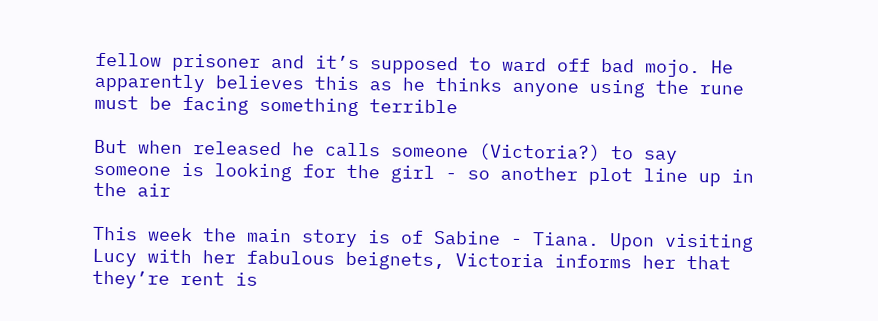fellow prisoner and it’s supposed to ward off bad mojo. He apparently believes this as he thinks anyone using the rune must be facing something terrible

But when released he calls someone (Victoria?) to say someone is looking for the girl - so another plot line up in the air

This week the main story is of Sabine - Tiana. Upon visiting Lucy with her fabulous beignets, Victoria informs her that they’re rent is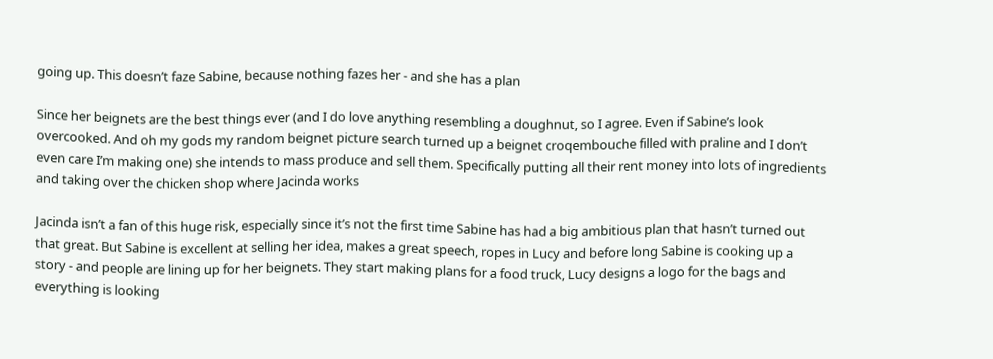going up. This doesn’t faze Sabine, because nothing fazes her - and she has a plan

Since her beignets are the best things ever (and I do love anything resembling a doughnut, so I agree. Even if Sabine’s look overcooked. And oh my gods my random beignet picture search turned up a beignet croqembouche filled with praline and I don’t even care I’m making one) she intends to mass produce and sell them. Specifically putting all their rent money into lots of ingredients and taking over the chicken shop where Jacinda works

Jacinda isn’t a fan of this huge risk, especially since it’s not the first time Sabine has had a big ambitious plan that hasn’t turned out that great. But Sabine is excellent at selling her idea, makes a great speech, ropes in Lucy and before long Sabine is cooking up a story - and people are lining up for her beignets. They start making plans for a food truck, Lucy designs a logo for the bags and everything is looking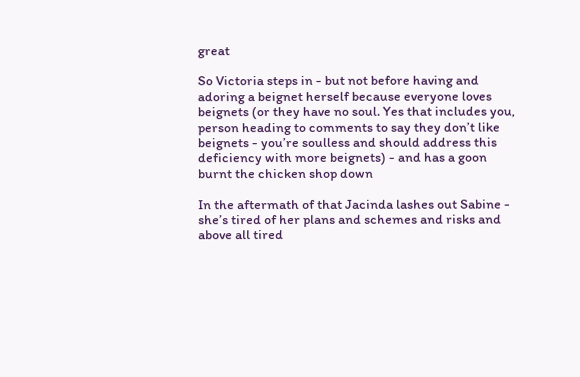great

So Victoria steps in - but not before having and adoring a beignet herself because everyone loves beignets (or they have no soul. Yes that includes you, person heading to comments to say they don’t like beignets - you’re soulless and should address this deficiency with more beignets) - and has a goon burnt the chicken shop down

In the aftermath of that Jacinda lashes out Sabine - she’s tired of her plans and schemes and risks and above all tired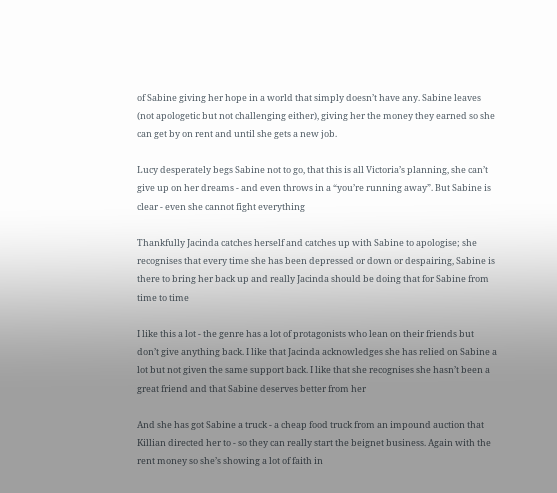of Sabine giving her hope in a world that simply doesn’t have any. Sabine leaves (not apologetic but not challenging either), giving her the money they earned so she can get by on rent and until she gets a new job.

Lucy desperately begs Sabine not to go, that this is all Victoria’s planning, she can’t give up on her dreams - and even throws in a “you’re running away”. But Sabine is clear - even she cannot fight everything

Thankfully Jacinda catches herself and catches up with Sabine to apologise; she recognises that every time she has been depressed or down or despairing, Sabine is there to bring her back up and really Jacinda should be doing that for Sabine from time to time

I like this a lot - the genre has a lot of protagonists who lean on their friends but don’t give anything back. I like that Jacinda acknowledges she has relied on Sabine a lot but not given the same support back. I like that she recognises she hasn’t been a great friend and that Sabine deserves better from her

And she has got Sabine a truck - a cheap food truck from an impound auction that Killian directed her to - so they can really start the beignet business. Again with the rent money so she’s showing a lot of faith in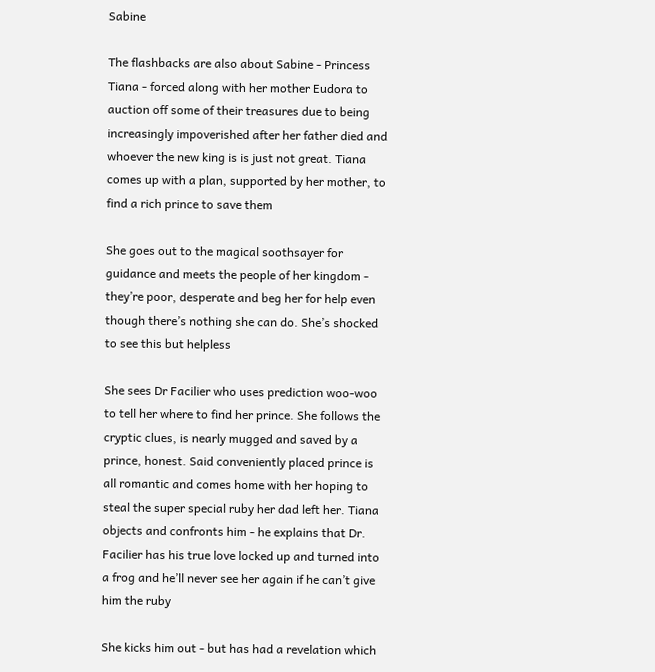Sabine

The flashbacks are also about Sabine - Princess Tiana - forced along with her mother Eudora to auction off some of their treasures due to being increasingly impoverished after her father died and whoever the new king is is just not great. Tiana comes up with a plan, supported by her mother, to find a rich prince to save them

She goes out to the magical soothsayer for guidance and meets the people of her kingdom - they’re poor, desperate and beg her for help even though there’s nothing she can do. She’s shocked to see this but helpless

She sees Dr Facilier who uses prediction woo-woo to tell her where to find her prince. She follows the cryptic clues, is nearly mugged and saved by a prince, honest. Said conveniently placed prince is all romantic and comes home with her hoping to steal the super special ruby her dad left her. Tiana objects and confronts him - he explains that Dr. Facilier has his true love locked up and turned into a frog and he’ll never see her again if he can’t give him the ruby

She kicks him out - but has had a revelation which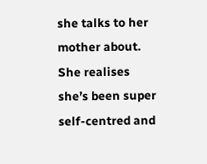she talks to her mother about. She realises she’s been super self-centred and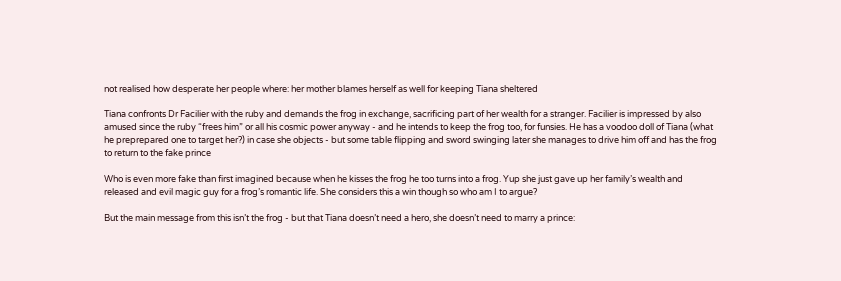not realised how desperate her people where: her mother blames herself as well for keeping Tiana sheltered

Tiana confronts Dr Facilier with the ruby and demands the frog in exchange, sacrificing part of her wealth for a stranger. Facilier is impressed by also amused since the ruby “frees him” or all his cosmic power anyway - and he intends to keep the frog too, for funsies. He has a voodoo doll of Tiana (what he preprepared one to target her?) in case she objects - but some table flipping and sword swinging later she manages to drive him off and has the frog to return to the fake prince

Who is even more fake than first imagined because when he kisses the frog he too turns into a frog. Yup she just gave up her family’s wealth and released and evil magic guy for a frog’s romantic life. She considers this a win though so who am I to argue?

But the main message from this isn’t the frog - but that Tiana doesn’t need a hero, she doesn’t need to marry a prince: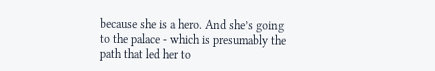because she is a hero. And she’s going to the palace - which is presumably the path that led her to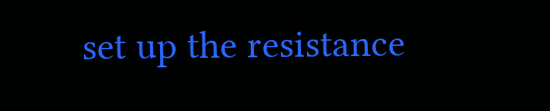set up the resistance